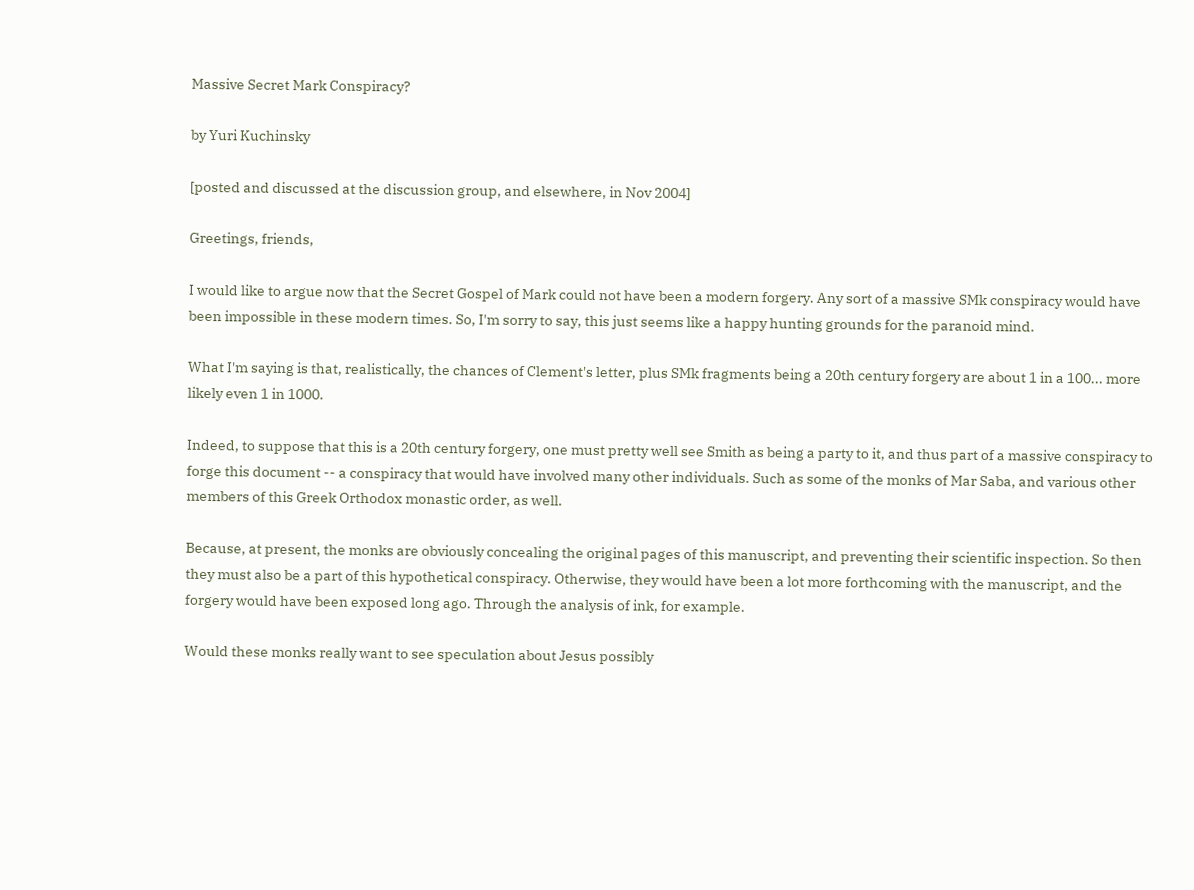Massive Secret Mark Conspiracy?

by Yuri Kuchinsky

[posted and discussed at the discussion group, and elsewhere, in Nov 2004]

Greetings, friends,

I would like to argue now that the Secret Gospel of Mark could not have been a modern forgery. Any sort of a massive SMk conspiracy would have been impossible in these modern times. So, I'm sorry to say, this just seems like a happy hunting grounds for the paranoid mind.

What I'm saying is that, realistically, the chances of Clement's letter, plus SMk fragments being a 20th century forgery are about 1 in a 100... more likely even 1 in 1000.

Indeed, to suppose that this is a 20th century forgery, one must pretty well see Smith as being a party to it, and thus part of a massive conspiracy to forge this document -- a conspiracy that would have involved many other individuals. Such as some of the monks of Mar Saba, and various other members of this Greek Orthodox monastic order, as well.

Because, at present, the monks are obviously concealing the original pages of this manuscript, and preventing their scientific inspection. So then they must also be a part of this hypothetical conspiracy. Otherwise, they would have been a lot more forthcoming with the manuscript, and the forgery would have been exposed long ago. Through the analysis of ink, for example.

Would these monks really want to see speculation about Jesus possibly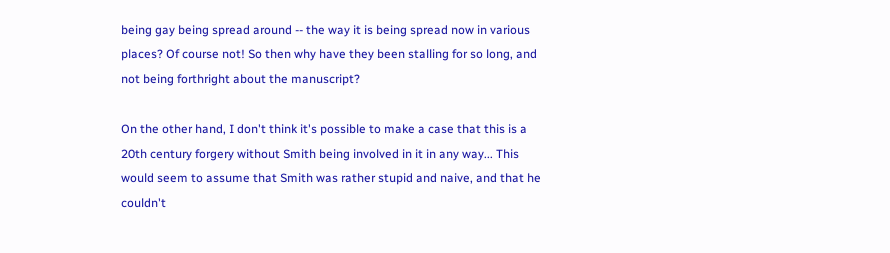being gay being spread around -- the way it is being spread now in various places? Of course not! So then why have they been stalling for so long, and not being forthright about the manuscript?

On the other hand, I don't think it's possible to make a case that this is a 20th century forgery without Smith being involved in it in any way... This would seem to assume that Smith was rather stupid and naive, and that he couldn't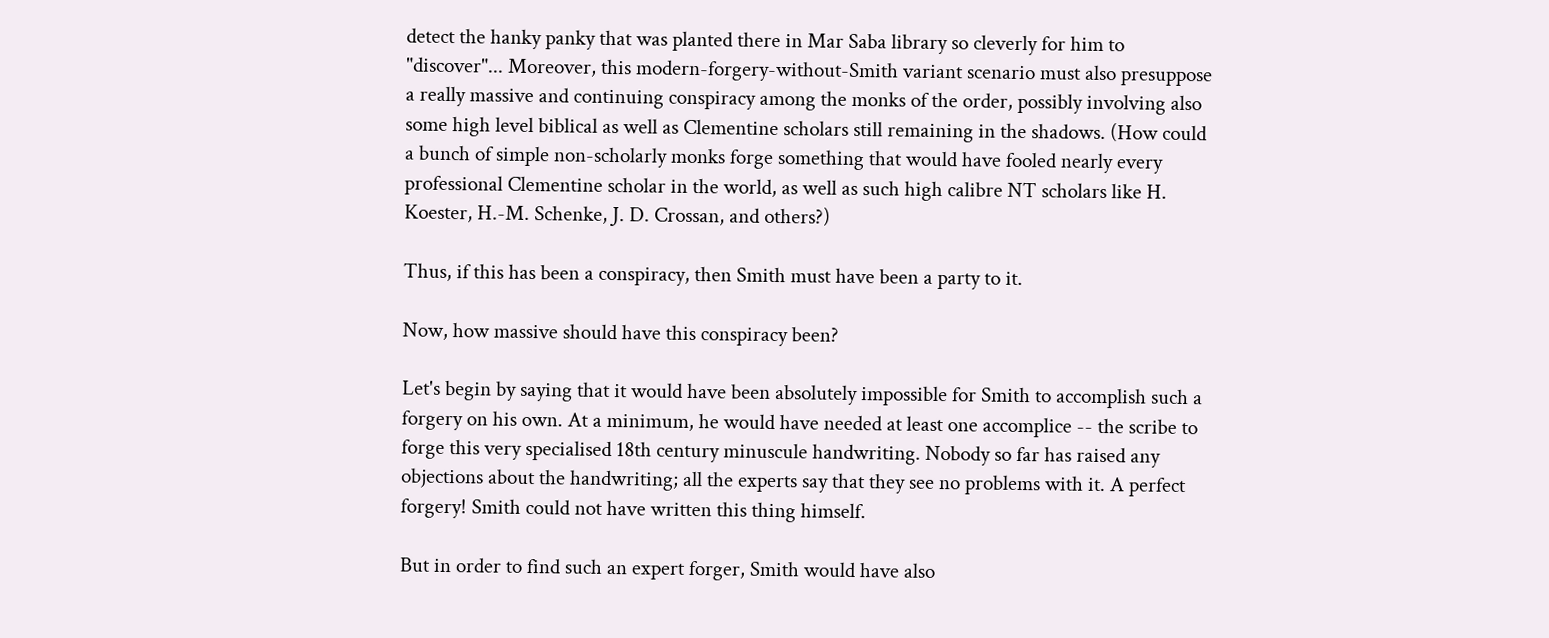detect the hanky panky that was planted there in Mar Saba library so cleverly for him to "discover"... Moreover, this modern-forgery-without-Smith variant scenario must also presuppose a really massive and continuing conspiracy among the monks of the order, possibly involving also some high level biblical as well as Clementine scholars still remaining in the shadows. (How could a bunch of simple non-scholarly monks forge something that would have fooled nearly every professional Clementine scholar in the world, as well as such high calibre NT scholars like H. Koester, H.-M. Schenke, J. D. Crossan, and others?)

Thus, if this has been a conspiracy, then Smith must have been a party to it.

Now, how massive should have this conspiracy been?

Let's begin by saying that it would have been absolutely impossible for Smith to accomplish such a forgery on his own. At a minimum, he would have needed at least one accomplice -- the scribe to forge this very specialised 18th century minuscule handwriting. Nobody so far has raised any objections about the handwriting; all the experts say that they see no problems with it. A perfect forgery! Smith could not have written this thing himself.

But in order to find such an expert forger, Smith would have also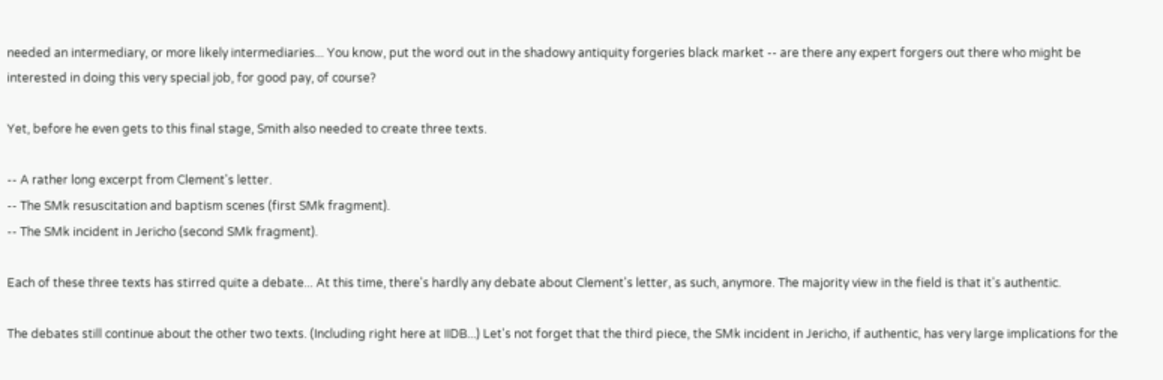needed an intermediary, or more likely intermediaries... You know, put the word out in the shadowy antiquity forgeries black market -- are there any expert forgers out there who might be interested in doing this very special job, for good pay, of course?

Yet, before he even gets to this final stage, Smith also needed to create three texts.

-- A rather long excerpt from Clement's letter.
-- The SMk resuscitation and baptism scenes (first SMk fragment).
-- The SMk incident in Jericho (second SMk fragment).

Each of these three texts has stirred quite a debate... At this time, there's hardly any debate about Clement's letter, as such, anymore. The majority view in the field is that it's authentic.

The debates still continue about the other two texts. (Including right here at IIDB...) Let's not forget that the third piece, the SMk incident in Jericho, if authentic, has very large implications for the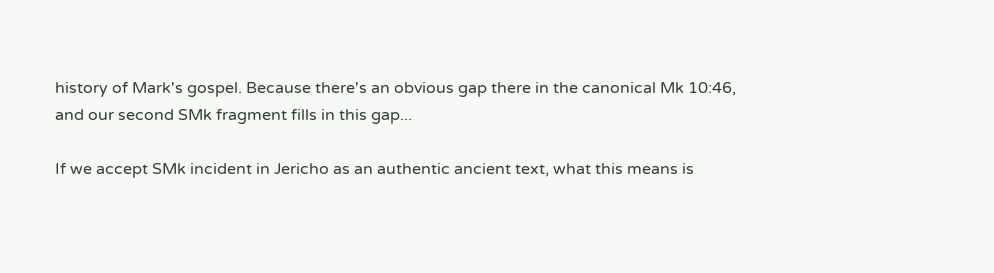history of Mark's gospel. Because there's an obvious gap there in the canonical Mk 10:46, and our second SMk fragment fills in this gap...

If we accept SMk incident in Jericho as an authentic ancient text, what this means is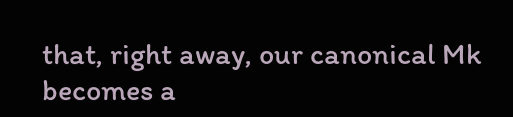that, right away, our canonical Mk becomes a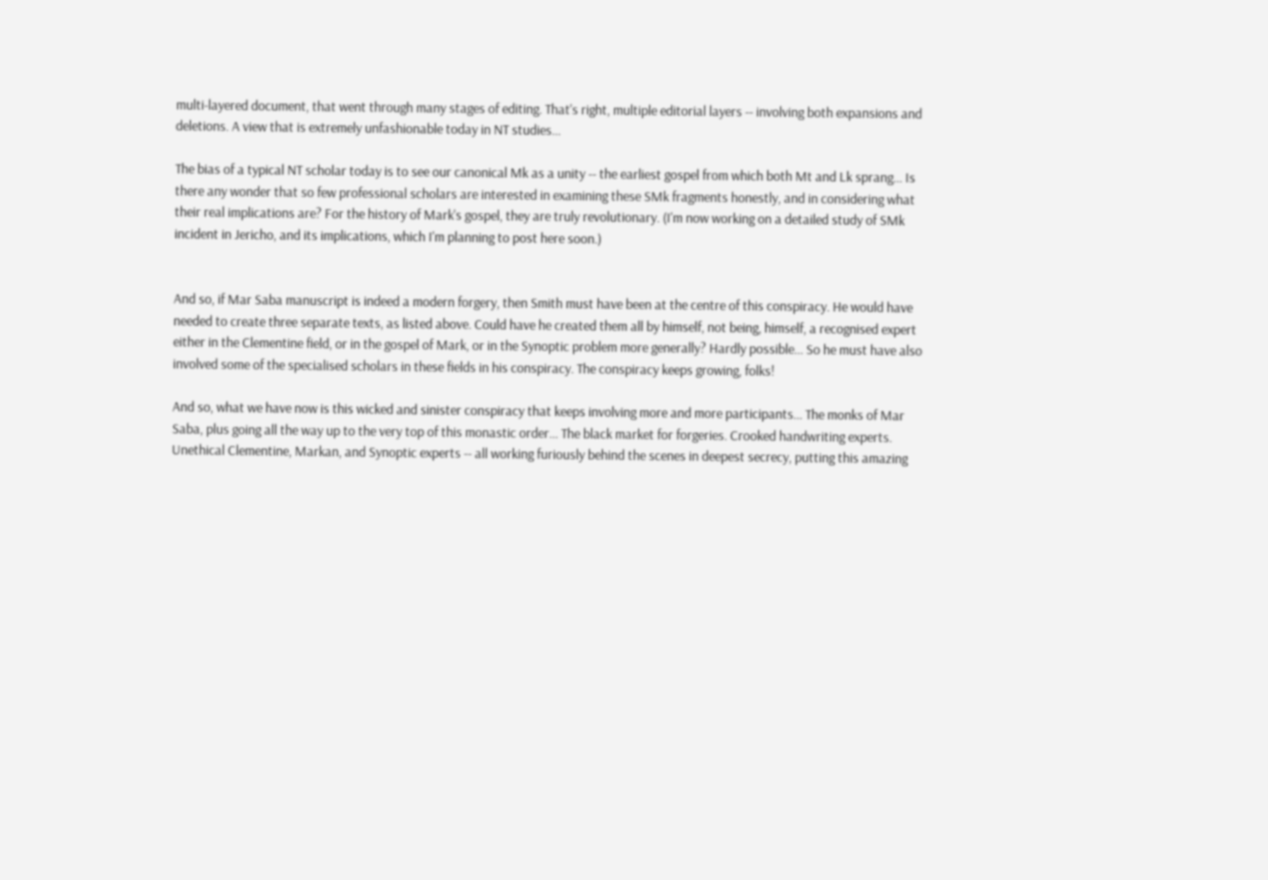multi-layered document, that went through many stages of editing. That's right, multiple editorial layers -- involving both expansions and deletions. A view that is extremely unfashionable today in NT studies...

The bias of a typical NT scholar today is to see our canonical Mk as a unity -- the earliest gospel from which both Mt and Lk sprang... Is there any wonder that so few professional scholars are interested in examining these SMk fragments honestly, and in considering what their real implications are? For the history of Mark's gospel, they are truly revolutionary. (I'm now working on a detailed study of SMk incident in Jericho, and its implications, which I'm planning to post here soon.)


And so, if Mar Saba manuscript is indeed a modern forgery, then Smith must have been at the centre of this conspiracy. He would have needed to create three separate texts, as listed above. Could have he created them all by himself, not being, himself, a recognised expert either in the Clementine field, or in the gospel of Mark, or in the Synoptic problem more generally? Hardly possible... So he must have also involved some of the specialised scholars in these fields in his conspiracy. The conspiracy keeps growing, folks!

And so, what we have now is this wicked and sinister conspiracy that keeps involving more and more participants... The monks of Mar Saba, plus going all the way up to the very top of this monastic order... The black market for forgeries. Crooked handwriting experts. Unethical Clementine, Markan, and Synoptic experts -- all working furiously behind the scenes in deepest secrecy, putting this amazing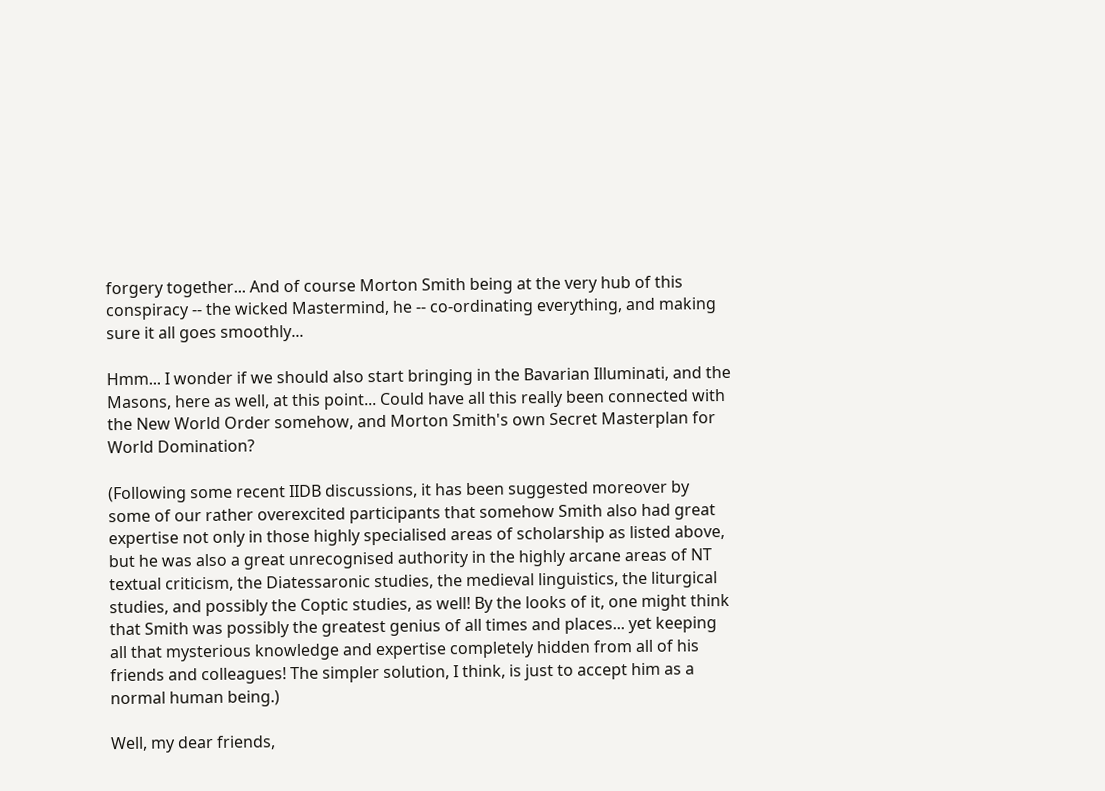forgery together... And of course Morton Smith being at the very hub of this conspiracy -- the wicked Mastermind, he -- co-ordinating everything, and making sure it all goes smoothly...

Hmm... I wonder if we should also start bringing in the Bavarian Illuminati, and the Masons, here as well, at this point... Could have all this really been connected with the New World Order somehow, and Morton Smith's own Secret Masterplan for World Domination?

(Following some recent IIDB discussions, it has been suggested moreover by some of our rather overexcited participants that somehow Smith also had great expertise not only in those highly specialised areas of scholarship as listed above, but he was also a great unrecognised authority in the highly arcane areas of NT textual criticism, the Diatessaronic studies, the medieval linguistics, the liturgical studies, and possibly the Coptic studies, as well! By the looks of it, one might think that Smith was possibly the greatest genius of all times and places... yet keeping all that mysterious knowledge and expertise completely hidden from all of his friends and colleagues! The simpler solution, I think, is just to accept him as a normal human being.)

Well, my dear friends,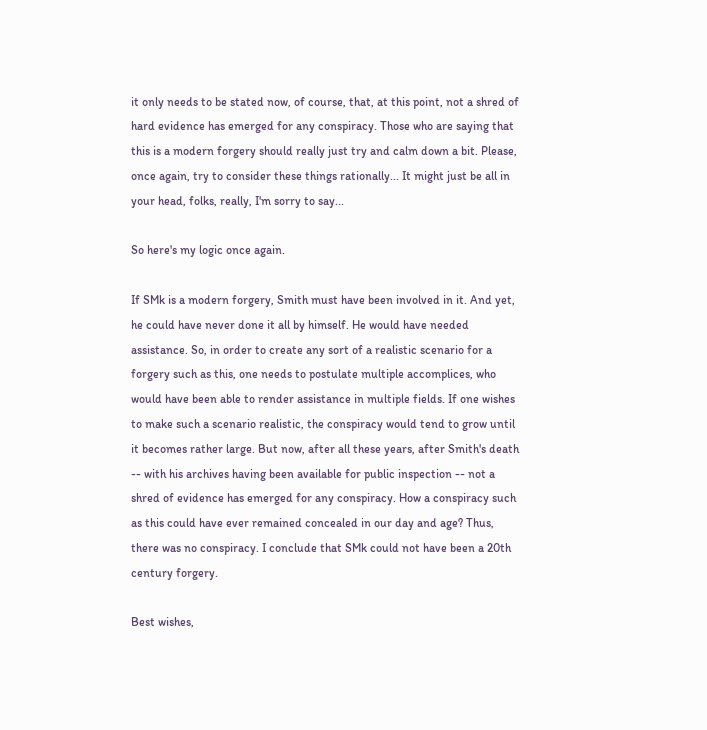it only needs to be stated now, of course, that, at this point, not a shred of hard evidence has emerged for any conspiracy. Those who are saying that this is a modern forgery should really just try and calm down a bit. Please, once again, try to consider these things rationally... It might just be all in your head, folks, really, I'm sorry to say...

So here's my logic once again.

If SMk is a modern forgery, Smith must have been involved in it. And yet, he could have never done it all by himself. He would have needed assistance. So, in order to create any sort of a realistic scenario for a forgery such as this, one needs to postulate multiple accomplices, who would have been able to render assistance in multiple fields. If one wishes to make such a scenario realistic, the conspiracy would tend to grow until it becomes rather large. But now, after all these years, after Smith's death -- with his archives having been available for public inspection -- not a shred of evidence has emerged for any conspiracy. How a conspiracy such as this could have ever remained concealed in our day and age? Thus, there was no conspiracy. I conclude that SMk could not have been a 20th century forgery.

Best wishes,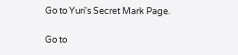Go to Yuri's Secret Mark Page.

Go to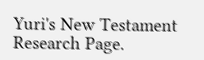Yuri's New Testament Research Page.